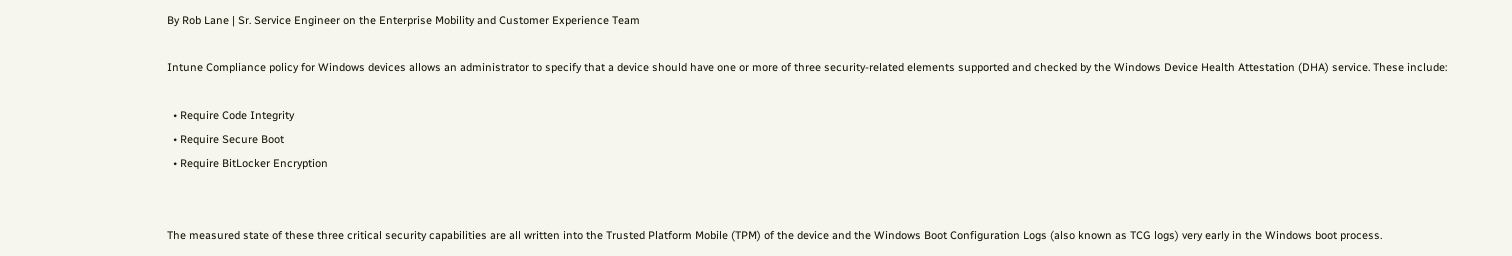By Rob Lane | Sr. Service Engineer on the Enterprise Mobility and Customer Experience Team

Intune Compliance policy for Windows devices allows an administrator to specify that a device should have one or more of three security-related elements supported and checked by the Windows Device Health Attestation (DHA) service. These include:

  • Require Code Integrity
  • Require Secure Boot
  • Require BitLocker Encryption


The measured state of these three critical security capabilities are all written into the Trusted Platform Mobile (TPM) of the device and the Windows Boot Configuration Logs (also known as TCG logs) very early in the Windows boot process.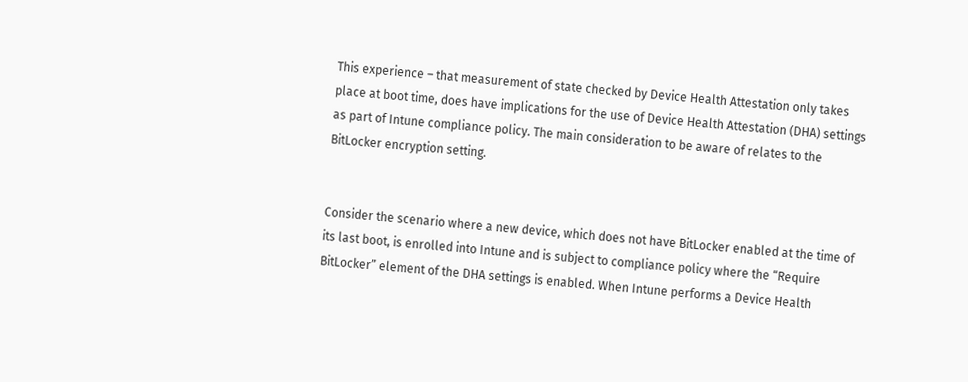This experience – that measurement of state checked by Device Health Attestation only takes place at boot time, does have implications for the use of Device Health Attestation (DHA) settings as part of Intune compliance policy. The main consideration to be aware of relates to the BitLocker encryption setting.


Consider the scenario where a new device, which does not have BitLocker enabled at the time of its last boot, is enrolled into Intune and is subject to compliance policy where the “Require BitLocker” element of the DHA settings is enabled. When Intune performs a Device Health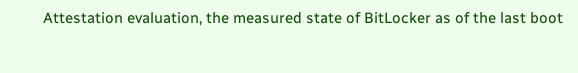Attestation evaluation, the measured state of BitLocker as of the last boot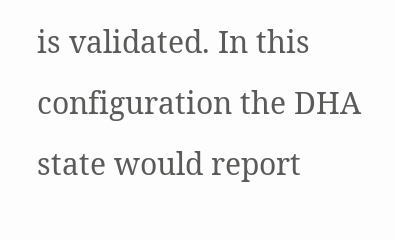is validated. In this configuration the DHA state would report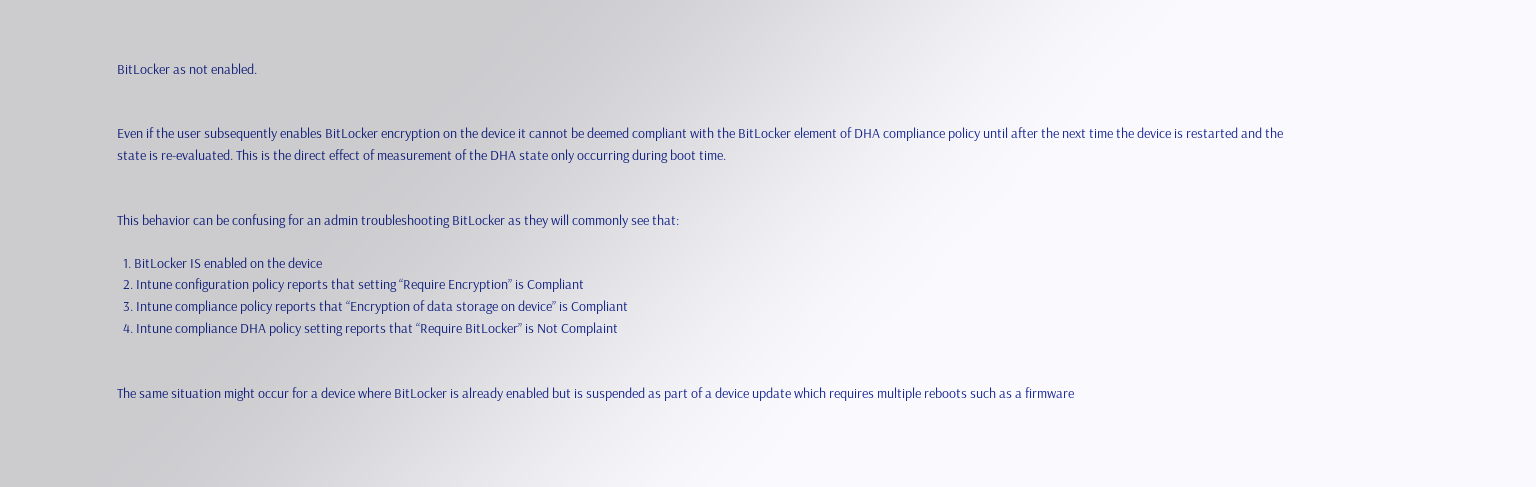BitLocker as not enabled.


Even if the user subsequently enables BitLocker encryption on the device it cannot be deemed compliant with the BitLocker element of DHA compliance policy until after the next time the device is restarted and the state is re-evaluated. This is the direct effect of measurement of the DHA state only occurring during boot time.


This behavior can be confusing for an admin troubleshooting BitLocker as they will commonly see that:

  1. BitLocker IS enabled on the device
  2. Intune configuration policy reports that setting “Require Encryption” is Compliant
  3. Intune compliance policy reports that “Encryption of data storage on device” is Compliant
  4. Intune compliance DHA policy setting reports that “Require BitLocker” is Not Complaint


The same situation might occur for a device where BitLocker is already enabled but is suspended as part of a device update which requires multiple reboots such as a firmware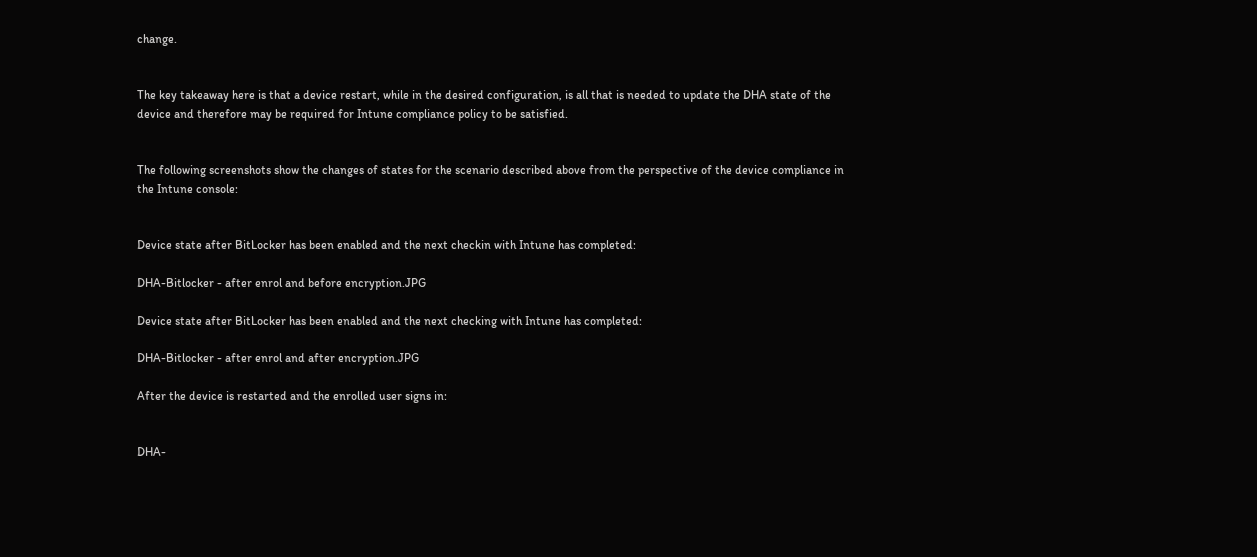change.


The key takeaway here is that a device restart, while in the desired configuration, is all that is needed to update the DHA state of the device and therefore may be required for Intune compliance policy to be satisfied.


The following screenshots show the changes of states for the scenario described above from the perspective of the device compliance in the Intune console:


Device state after BitLocker has been enabled and the next checkin with Intune has completed:

DHA-Bitlocker - after enrol and before encryption.JPG

Device state after BitLocker has been enabled and the next checking with Intune has completed:

DHA-Bitlocker - after enrol and after encryption.JPG

After the device is restarted and the enrolled user signs in:


DHA-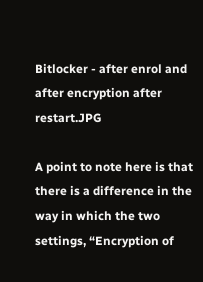Bitlocker - after enrol and after encryption after restart.JPG

A point to note here is that there is a difference in the way in which the two settings, “Encryption of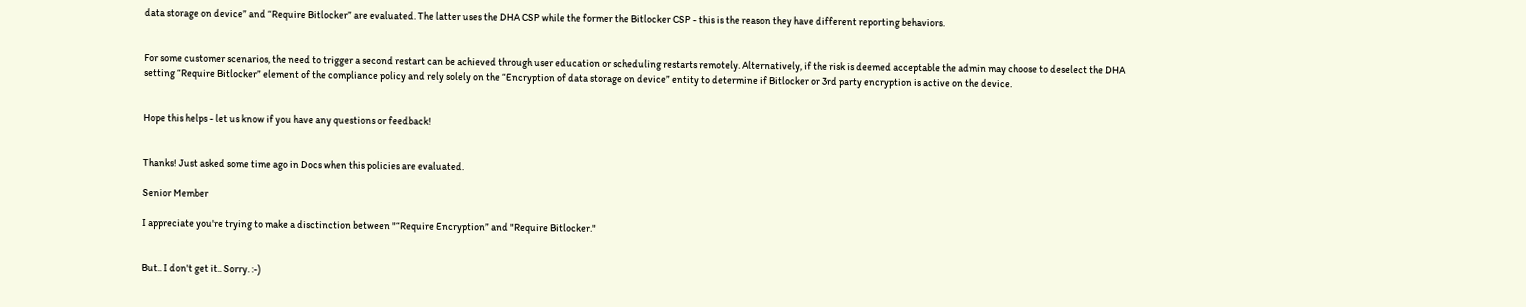data storage on device” and “Require Bitlocker” are evaluated. The latter uses the DHA CSP while the former the Bitlocker CSP - this is the reason they have different reporting behaviors.


For some customer scenarios, the need to trigger a second restart can be achieved through user education or scheduling restarts remotely. Alternatively, if the risk is deemed acceptable the admin may choose to deselect the DHA setting “Require Bitlocker” element of the compliance policy and rely solely on the “Encryption of data storage on device” entity to determine if Bitlocker or 3rd party encryption is active on the device.


Hope this helps - let us know if you have any questions or feedback!


Thanks! Just asked some time ago in Docs when this policies are evaluated.

Senior Member

I appreciate you're trying to make a disctinction between "“Require Encryption” and "Require Bitlocker."


But.. I don't get it.. Sorry. :-)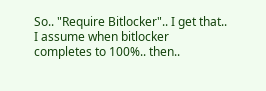So.. "Require Bitlocker".. I get that.. I assume when bitlocker completes to 100%.. then..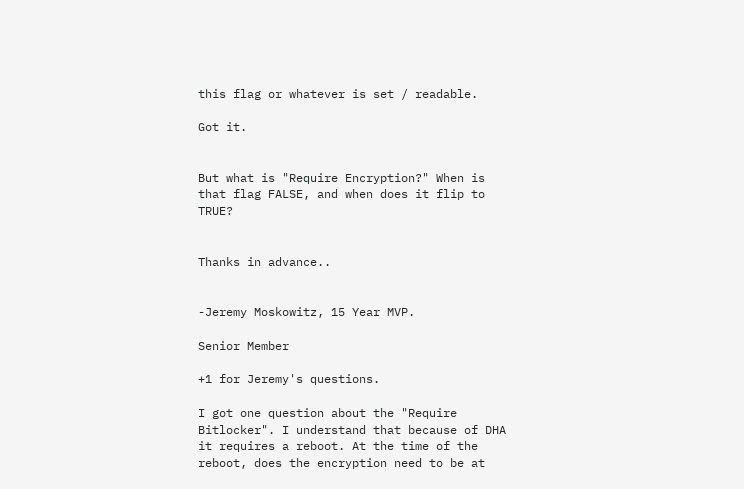this flag or whatever is set / readable.

Got it.


But what is "Require Encryption?" When is that flag FALSE, and when does it flip to TRUE?


Thanks in advance..


-Jeremy Moskowitz, 15 Year MVP.

Senior Member

+1 for Jeremy's questions.

I got one question about the "Require Bitlocker". I understand that because of DHA it requires a reboot. At the time of the reboot, does the encryption need to be at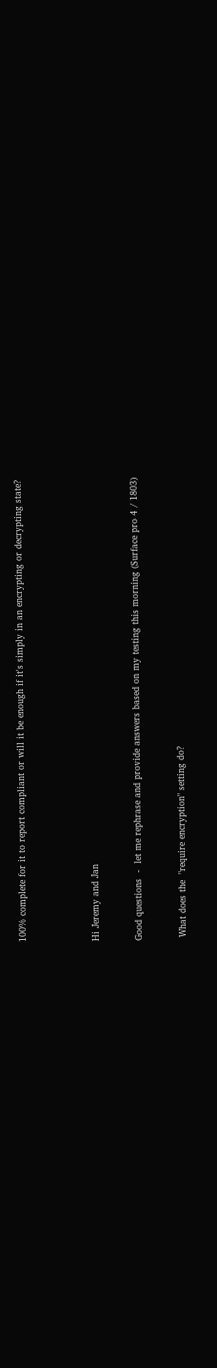100% complete for it to report compliant or will it be enough if it's simply in an encrypting or decrypting state?




Hi Jeremy and Jan


Good questions  -  let me rephrase and provide answers based on my testing this morning (Surface pro 4 / 1803)


 What does the  "require encryption" setting do?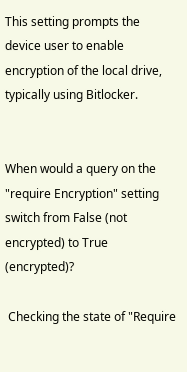This setting prompts the device user to enable encryption of the local drive, typically using Bitlocker.


When would a query on the "require Encryption" setting switch from False (not encrypted) to True (encrypted)?

 Checking the state of "Require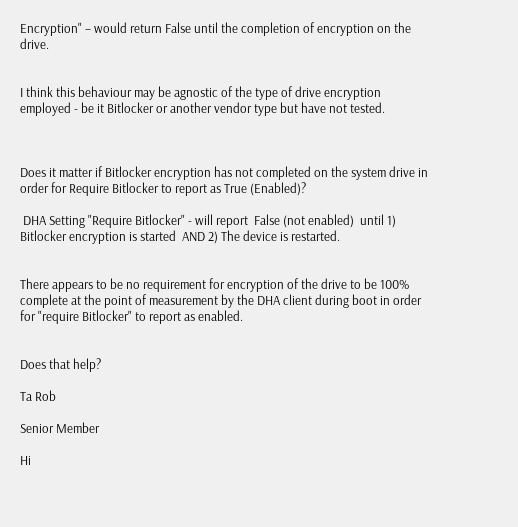Encryption" – would return False until the completion of encryption on the drive.


I think this behaviour may be agnostic of the type of drive encryption employed - be it Bitlocker or another vendor type but have not tested.



Does it matter if Bitlocker encryption has not completed on the system drive in order for Require Bitlocker to report as True (Enabled)?

 DHA Setting "Require Bitlocker" - will report  False (not enabled)  until 1) Bitlocker encryption is started  AND 2) The device is restarted.


There appears to be no requirement for encryption of the drive to be 100% complete at the point of measurement by the DHA client during boot in order for "require Bitlocker" to report as enabled.


Does that help?

Ta Rob

Senior Member

Hi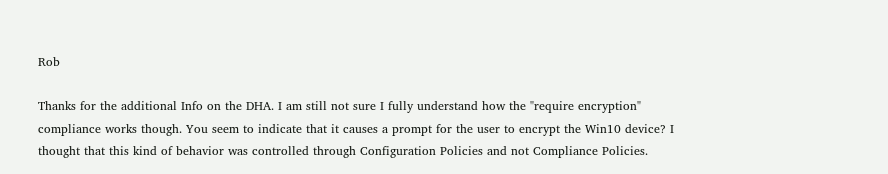Rob

Thanks for the additional Info on the DHA. I am still not sure I fully understand how the "require encryption" compliance works though. You seem to indicate that it causes a prompt for the user to encrypt the Win10 device? I thought that this kind of behavior was controlled through Configuration Policies and not Compliance Policies.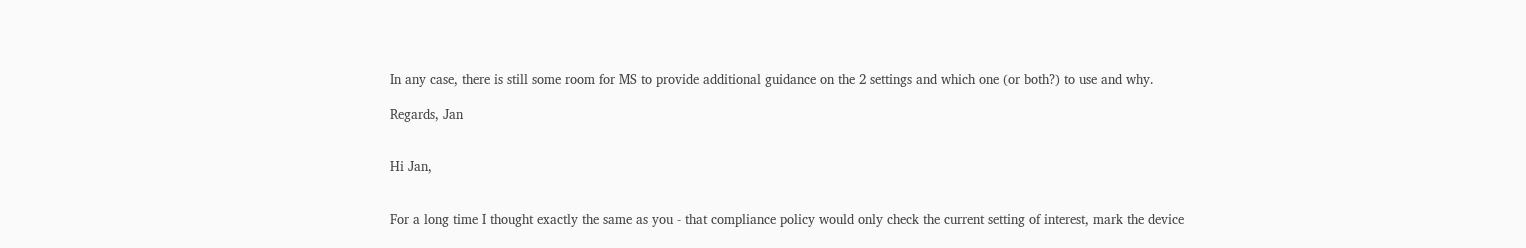In any case, there is still some room for MS to provide additional guidance on the 2 settings and which one (or both?) to use and why.

Regards, Jan


Hi Jan,


For a long time I thought exactly the same as you - that compliance policy would only check the current setting of interest, mark the device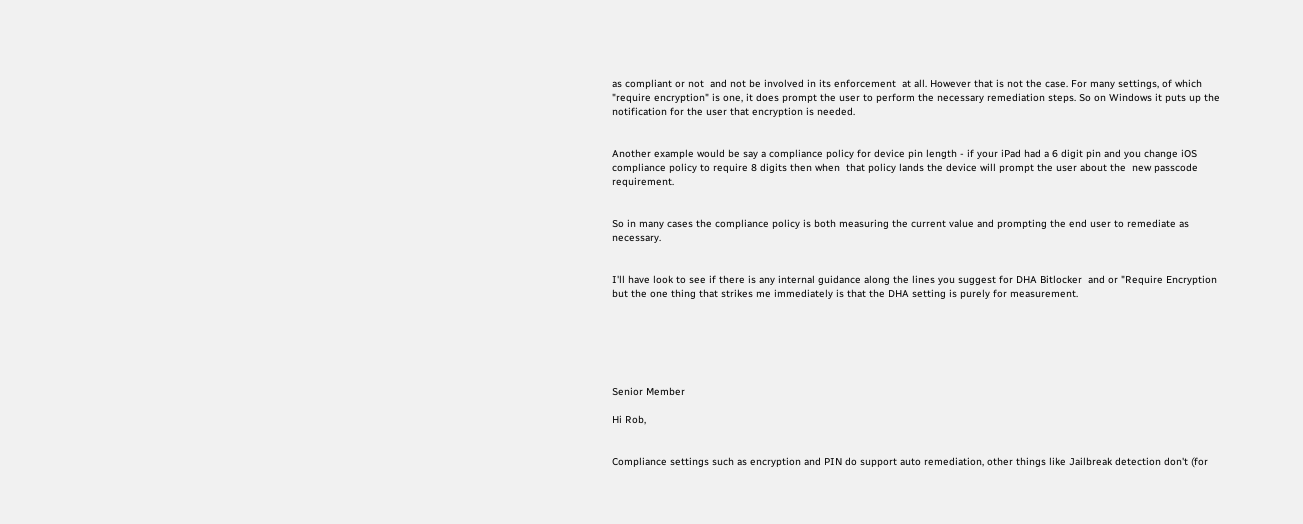as compliant or not  and not be involved in its enforcement  at all. However that is not the case. For many settings, of which "require encryption" is one, it does prompt the user to perform the necessary remediation steps. So on Windows it puts up the notification for the user that encryption is needed.


Another example would be say a compliance policy for device pin length - if your iPad had a 6 digit pin and you change iOS compliance policy to require 8 digits then when  that policy lands the device will prompt the user about the  new passcode requirement.


So in many cases the compliance policy is both measuring the current value and prompting the end user to remediate as necessary.


I'll have look to see if there is any internal guidance along the lines you suggest for DHA Bitlocker  and or "Require Encryption but the one thing that strikes me immediately is that the DHA setting is purely for measurement.






Senior Member

Hi Rob,


Compliance settings such as encryption and PIN do support auto remediation, other things like Jailbreak detection don't (for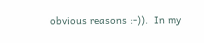obvious reasons :-)).  In my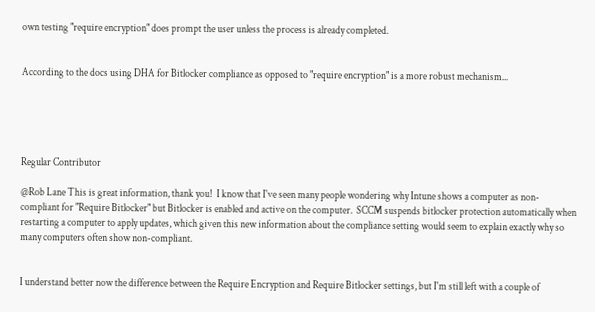own testing "require encryption" does prompt the user unless the process is already completed.


According to the docs using DHA for Bitlocker compliance as opposed to "require encryption" is a more robust mechanism...





Regular Contributor

@Rob Lane This is great information, thank you!  I know that I've seen many people wondering why Intune shows a computer as non-compliant for "Require Bitlocker" but Bitlocker is enabled and active on the computer.  SCCM suspends bitlocker protection automatically when restarting a computer to apply updates, which given this new information about the compliance setting would seem to explain exactly why so many computers often show non-compliant.


I understand better now the difference between the Require Encryption and Require Bitlocker settings, but I'm still left with a couple of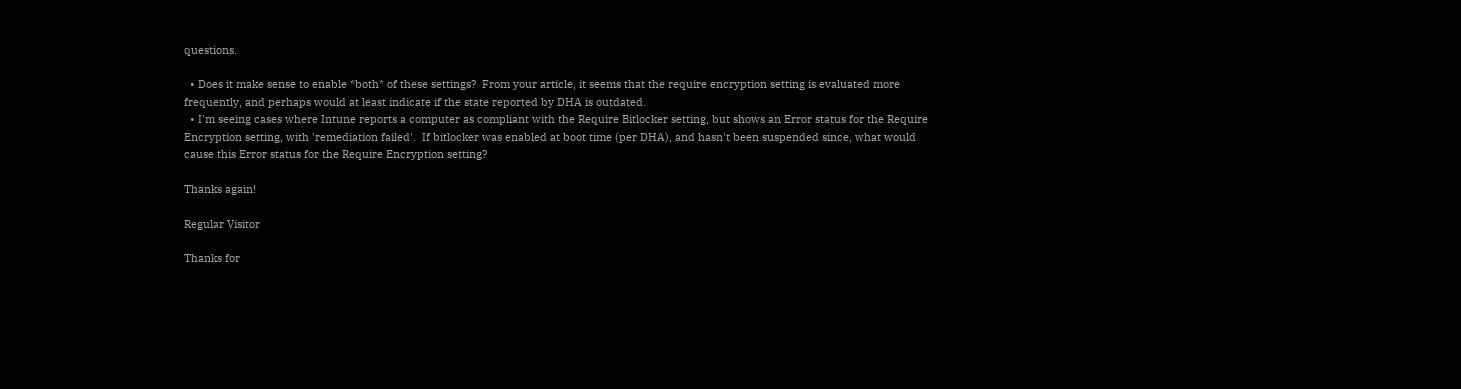questions.

  • Does it make sense to enable *both* of these settings?  From your article, it seems that the require encryption setting is evaluated more frequently, and perhaps would at least indicate if the state reported by DHA is outdated.
  • I'm seeing cases where Intune reports a computer as compliant with the Require Bitlocker setting, but shows an Error status for the Require Encryption setting, with 'remediation failed'.  If bitlocker was enabled at boot time (per DHA), and hasn't been suspended since, what would cause this Error status for the Require Encryption setting?

Thanks again!

Regular Visitor

Thanks for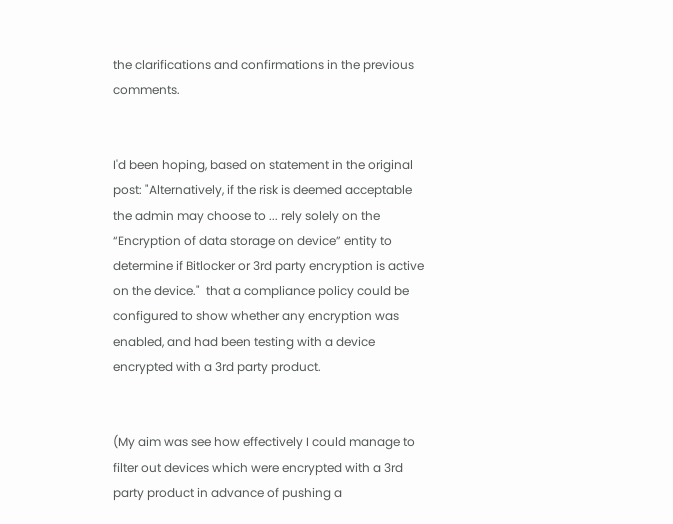the clarifications and confirmations in the previous comments.


I'd been hoping, based on statement in the original post: "Alternatively, if the risk is deemed acceptable the admin may choose to ... rely solely on the “Encryption of data storage on device” entity to determine if Bitlocker or 3rd party encryption is active on the device."  that a compliance policy could be configured to show whether any encryption was enabled, and had been testing with a device encrypted with a 3rd party product.


(My aim was see how effectively I could manage to filter out devices which were encrypted with a 3rd party product in advance of pushing a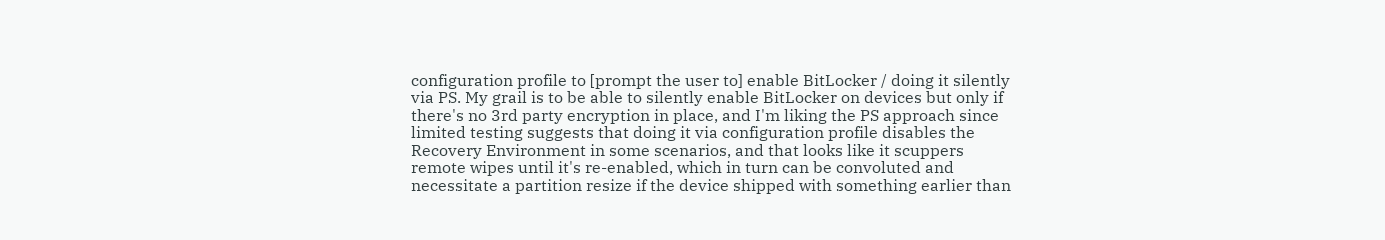configuration profile to [prompt the user to] enable BitLocker / doing it silently via PS. My grail is to be able to silently enable BitLocker on devices but only if there's no 3rd party encryption in place, and I'm liking the PS approach since limited testing suggests that doing it via configuration profile disables the Recovery Environment in some scenarios, and that looks like it scuppers remote wipes until it's re-enabled, which in turn can be convoluted and necessitate a partition resize if the device shipped with something earlier than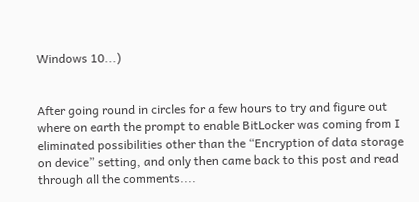Windows 10...)


After going round in circles for a few hours to try and figure out where on earth the prompt to enable BitLocker was coming from I eliminated possibilities other than the “Encryption of data storage on device” setting, and only then came back to this post and read through all the comments....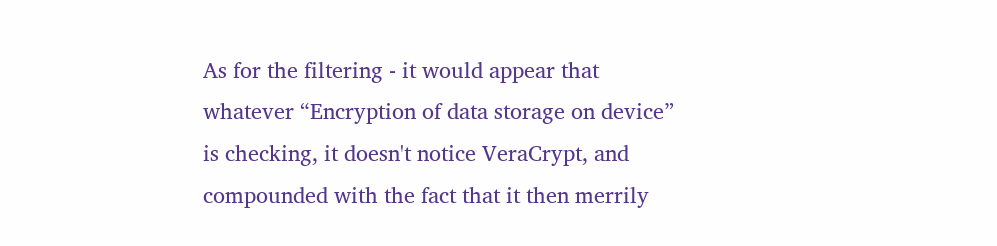As for the filtering - it would appear that whatever “Encryption of data storage on device” is checking, it doesn't notice VeraCrypt, and compounded with the fact that it then merrily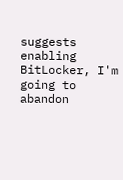suggests enabling BitLocker, I'm going to abandon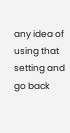any idea of using that setting and go back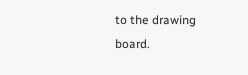to the drawing board.